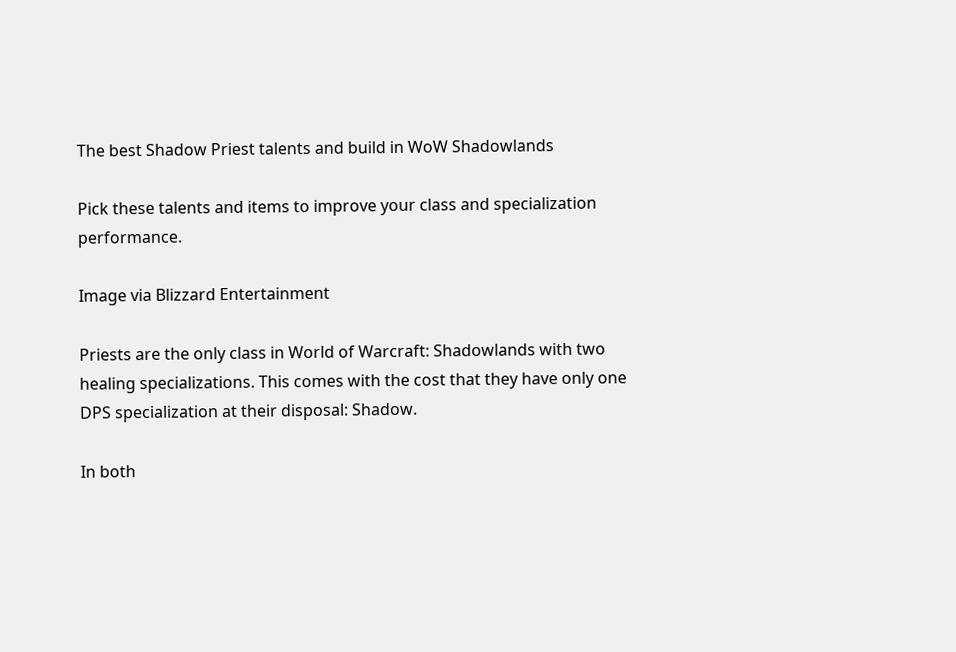The best Shadow Priest talents and build in WoW Shadowlands

Pick these talents and items to improve your class and specialization performance.

Image via Blizzard Entertainment

Priests are the only class in World of Warcraft: Shadowlands with two healing specializations. This comes with the cost that they have only one DPS specialization at their disposal: Shadow.

In both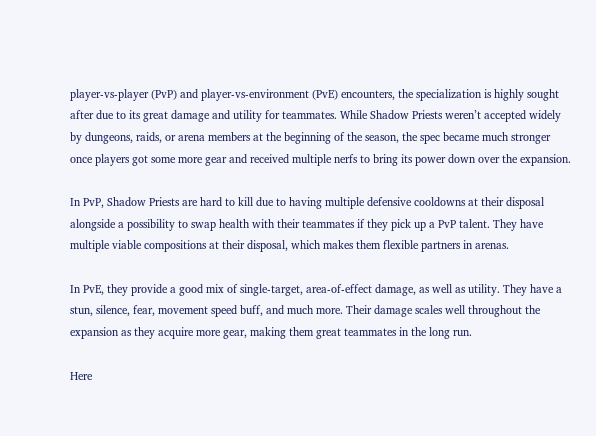player-vs-player (PvP) and player-vs-environment (PvE) encounters, the specialization is highly sought after due to its great damage and utility for teammates. While Shadow Priests weren’t accepted widely by dungeons, raids, or arena members at the beginning of the season, the spec became much stronger once players got some more gear and received multiple nerfs to bring its power down over the expansion.

In PvP, Shadow Priests are hard to kill due to having multiple defensive cooldowns at their disposal alongside a possibility to swap health with their teammates if they pick up a PvP talent. They have multiple viable compositions at their disposal, which makes them flexible partners in arenas.

In PvE, they provide a good mix of single-target, area-of-effect damage, as well as utility. They have a stun, silence, fear, movement speed buff, and much more. Their damage scales well throughout the expansion as they acquire more gear, making them great teammates in the long run.

Here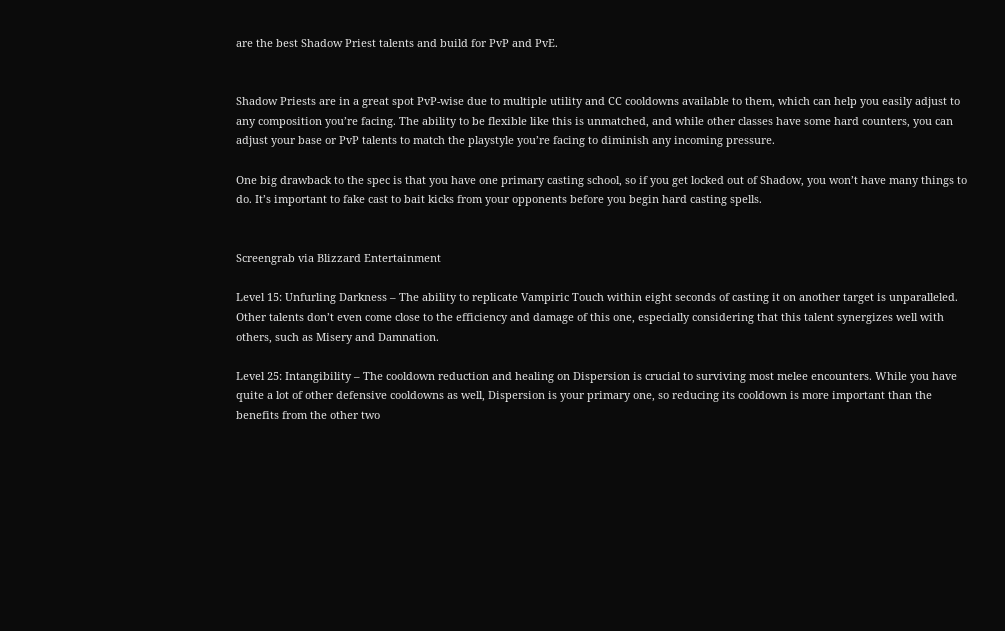are the best Shadow Priest talents and build for PvP and PvE.


Shadow Priests are in a great spot PvP-wise due to multiple utility and CC cooldowns available to them, which can help you easily adjust to any composition you’re facing. The ability to be flexible like this is unmatched, and while other classes have some hard counters, you can adjust your base or PvP talents to match the playstyle you’re facing to diminish any incoming pressure.

One big drawback to the spec is that you have one primary casting school, so if you get locked out of Shadow, you won’t have many things to do. It’s important to fake cast to bait kicks from your opponents before you begin hard casting spells.


Screengrab via Blizzard Entertainment

Level 15: Unfurling Darkness – The ability to replicate Vampiric Touch within eight seconds of casting it on another target is unparalleled. Other talents don’t even come close to the efficiency and damage of this one, especially considering that this talent synergizes well with others, such as Misery and Damnation.

Level 25: Intangibility – The cooldown reduction and healing on Dispersion is crucial to surviving most melee encounters. While you have quite a lot of other defensive cooldowns as well, Dispersion is your primary one, so reducing its cooldown is more important than the benefits from the other two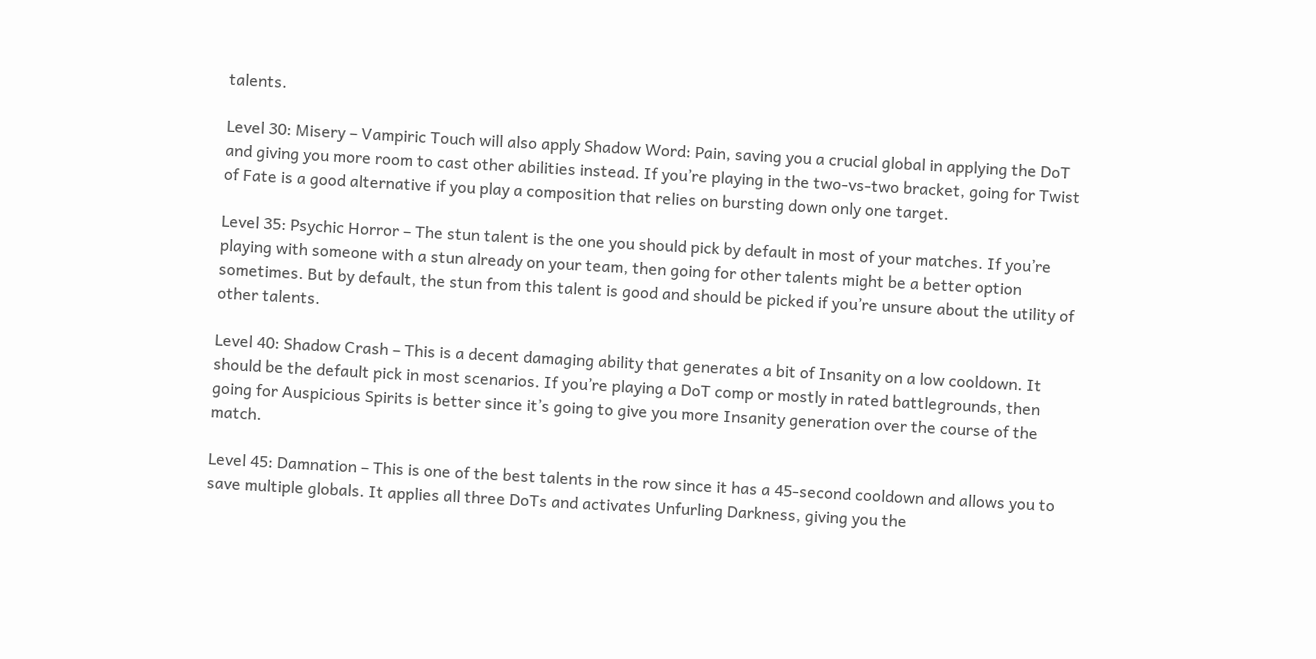talents.

Level 30: Misery – Vampiric Touch will also apply Shadow Word: Pain, saving you a crucial global in applying the DoT and giving you more room to cast other abilities instead. If you’re playing in the two-vs-two bracket, going for Twist of Fate is a good alternative if you play a composition that relies on bursting down only one target.

Level 35: Psychic Horror – The stun talent is the one you should pick by default in most of your matches. If you’re playing with someone with a stun already on your team, then going for other talents might be a better option sometimes. But by default, the stun from this talent is good and should be picked if you’re unsure about the utility of other talents.

Level 40: Shadow Crash – This is a decent damaging ability that generates a bit of Insanity on a low cooldown. It should be the default pick in most scenarios. If you’re playing a DoT comp or mostly in rated battlegrounds, then going for Auspicious Spirits is better since it’s going to give you more Insanity generation over the course of the match.

Level 45: Damnation – This is one of the best talents in the row since it has a 45-second cooldown and allows you to save multiple globals. It applies all three DoTs and activates Unfurling Darkness, giving you the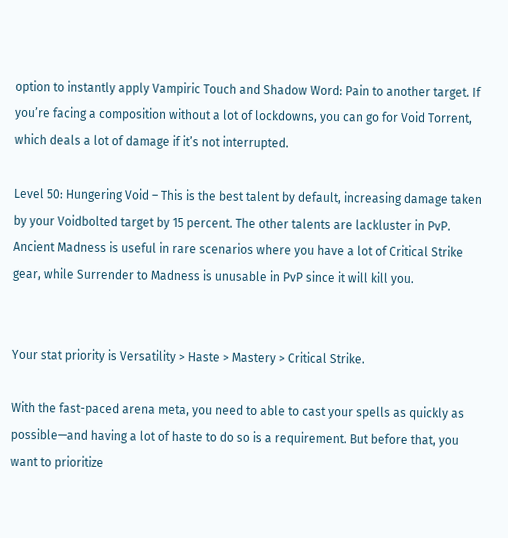option to instantly apply Vampiric Touch and Shadow Word: Pain to another target. If you’re facing a composition without a lot of lockdowns, you can go for Void Torrent, which deals a lot of damage if it’s not interrupted.

Level 50: Hungering Void – This is the best talent by default, increasing damage taken by your Voidbolted target by 15 percent. The other talents are lackluster in PvP. Ancient Madness is useful in rare scenarios where you have a lot of Critical Strike gear, while Surrender to Madness is unusable in PvP since it will kill you.


Your stat priority is Versatility > Haste > Mastery > Critical Strike.

With the fast-paced arena meta, you need to able to cast your spells as quickly as possible—and having a lot of haste to do so is a requirement. But before that, you want to prioritize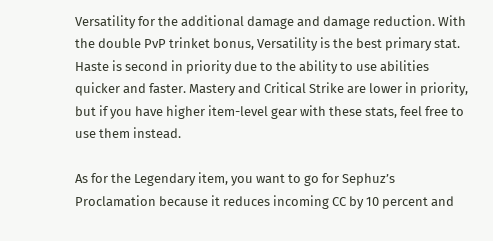Versatility for the additional damage and damage reduction. With the double PvP trinket bonus, Versatility is the best primary stat. Haste is second in priority due to the ability to use abilities quicker and faster. Mastery and Critical Strike are lower in priority, but if you have higher item-level gear with these stats, feel free to use them instead.

As for the Legendary item, you want to go for Sephuz’s Proclamation because it reduces incoming CC by 10 percent and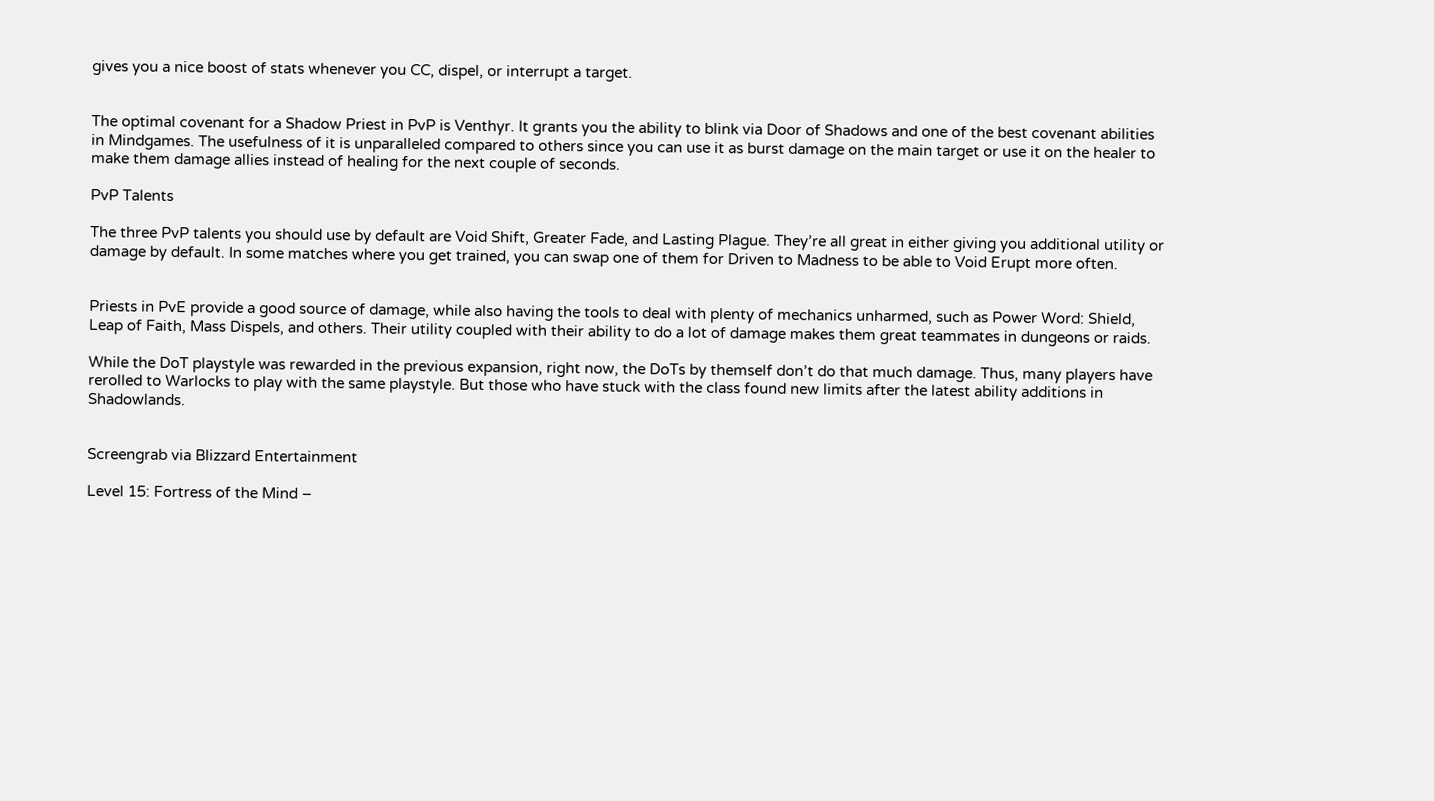gives you a nice boost of stats whenever you CC, dispel, or interrupt a target.


The optimal covenant for a Shadow Priest in PvP is Venthyr. It grants you the ability to blink via Door of Shadows and one of the best covenant abilities in Mindgames. The usefulness of it is unparalleled compared to others since you can use it as burst damage on the main target or use it on the healer to make them damage allies instead of healing for the next couple of seconds.

PvP Talents

The three PvP talents you should use by default are Void Shift, Greater Fade, and Lasting Plague. They’re all great in either giving you additional utility or damage by default. In some matches where you get trained, you can swap one of them for Driven to Madness to be able to Void Erupt more often.


Priests in PvE provide a good source of damage, while also having the tools to deal with plenty of mechanics unharmed, such as Power Word: Shield, Leap of Faith, Mass Dispels, and others. Their utility coupled with their ability to do a lot of damage makes them great teammates in dungeons or raids.

While the DoT playstyle was rewarded in the previous expansion, right now, the DoTs by themself don’t do that much damage. Thus, many players have rerolled to Warlocks to play with the same playstyle. But those who have stuck with the class found new limits after the latest ability additions in Shadowlands.


Screengrab via Blizzard Entertainment

Level 15: Fortress of the Mind –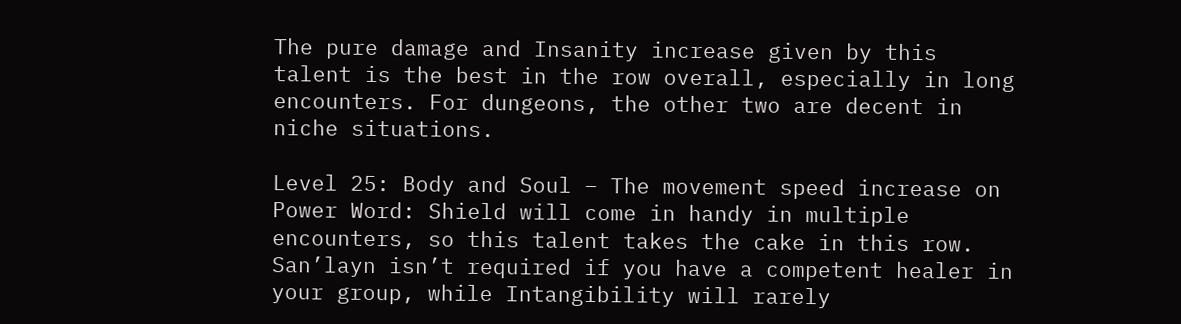The pure damage and Insanity increase given by this talent is the best in the row overall, especially in long encounters. For dungeons, the other two are decent in niche situations.

Level 25: Body and Soul – The movement speed increase on Power Word: Shield will come in handy in multiple encounters, so this talent takes the cake in this row. San’layn isn’t required if you have a competent healer in your group, while Intangibility will rarely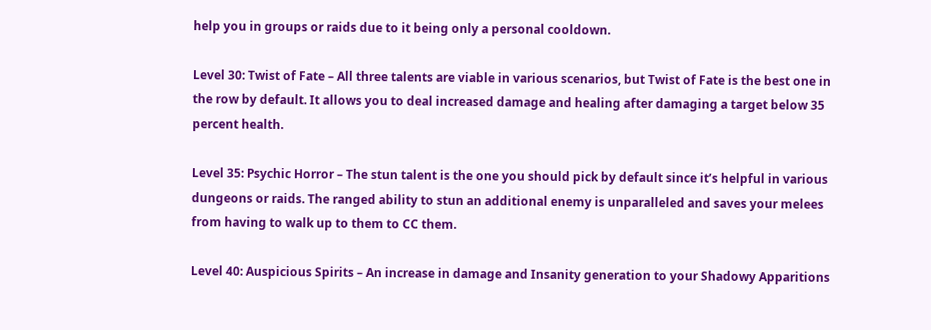help you in groups or raids due to it being only a personal cooldown.

Level 30: Twist of Fate – All three talents are viable in various scenarios, but Twist of Fate is the best one in the row by default. It allows you to deal increased damage and healing after damaging a target below 35 percent health.

Level 35: Psychic Horror – The stun talent is the one you should pick by default since it’s helpful in various dungeons or raids. The ranged ability to stun an additional enemy is unparalleled and saves your melees from having to walk up to them to CC them.

Level 40: Auspicious Spirits – An increase in damage and Insanity generation to your Shadowy Apparitions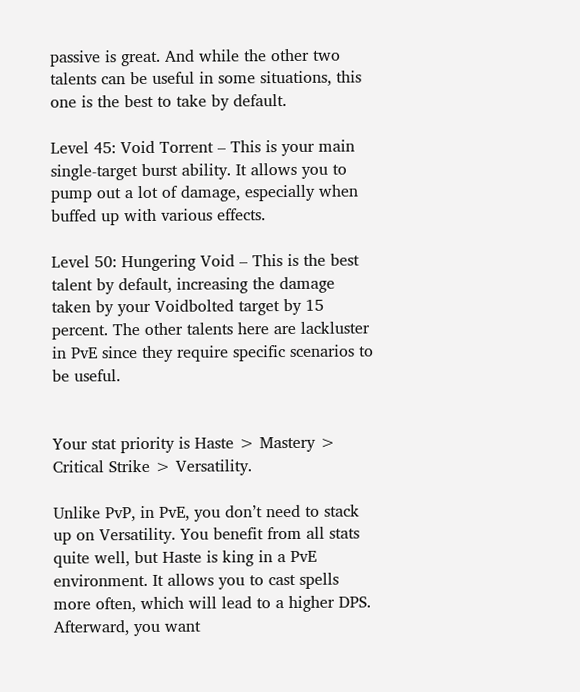passive is great. And while the other two talents can be useful in some situations, this one is the best to take by default.

Level 45: Void Torrent – This is your main single-target burst ability. It allows you to pump out a lot of damage, especially when buffed up with various effects.

Level 50: Hungering Void – This is the best talent by default, increasing the damage taken by your Voidbolted target by 15 percent. The other talents here are lackluster in PvE since they require specific scenarios to be useful.


Your stat priority is Haste > Mastery > Critical Strike > Versatility.

Unlike PvP, in PvE, you don’t need to stack up on Versatility. You benefit from all stats quite well, but Haste is king in a PvE environment. It allows you to cast spells more often, which will lead to a higher DPS. Afterward, you want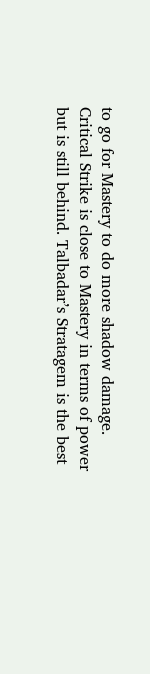to go for Mastery to do more shadow damage. Critical Strike is close to Mastery in terms of power but is still behind. Talbadar’s Stratagem is the best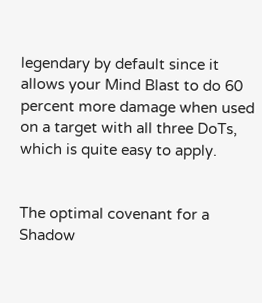legendary by default since it allows your Mind Blast to do 60 percent more damage when used on a target with all three DoTs, which is quite easy to apply.


The optimal covenant for a Shadow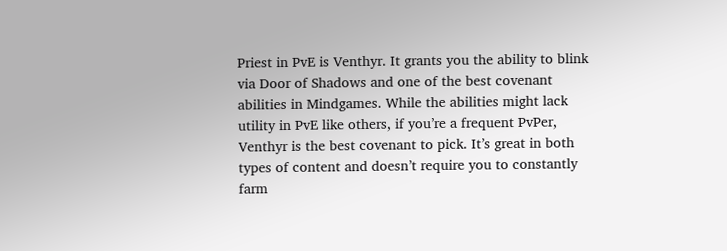Priest in PvE is Venthyr. It grants you the ability to blink via Door of Shadows and one of the best covenant abilities in Mindgames. While the abilities might lack utility in PvE like others, if you’re a frequent PvPer, Venthyr is the best covenant to pick. It’s great in both types of content and doesn’t require you to constantly farm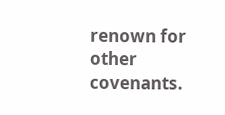renown for other covenants.